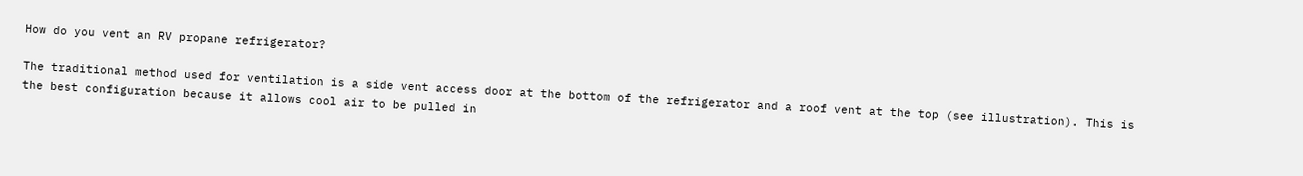How do you vent an RV propane refrigerator?

The traditional method used for ventilation is a side vent access door at the bottom of the refrigerator and a roof vent at the top (see illustration). This is the best configuration because it allows cool air to be pulled in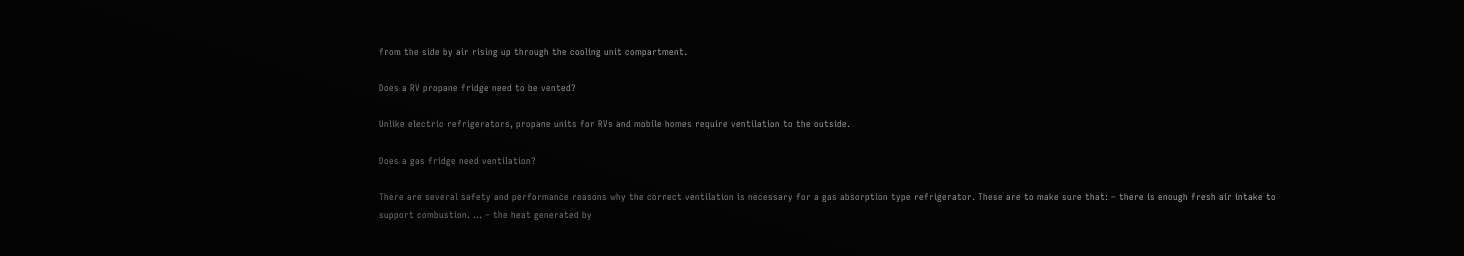from the side by air rising up through the cooling unit compartment.

Does a RV propane fridge need to be vented?

Unlike electric refrigerators, propane units for RVs and mobile homes require ventilation to the outside.

Does a gas fridge need ventilation?

There are several safety and performance reasons why the correct ventilation is necessary for a gas absorption type refrigerator. These are to make sure that: – there is enough fresh air intake to support combustion. … – the heat generated by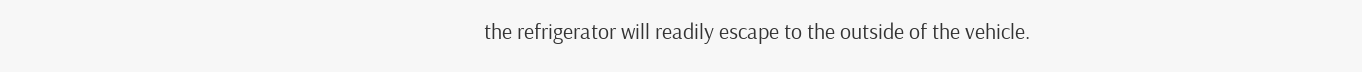the refrigerator will readily escape to the outside of the vehicle.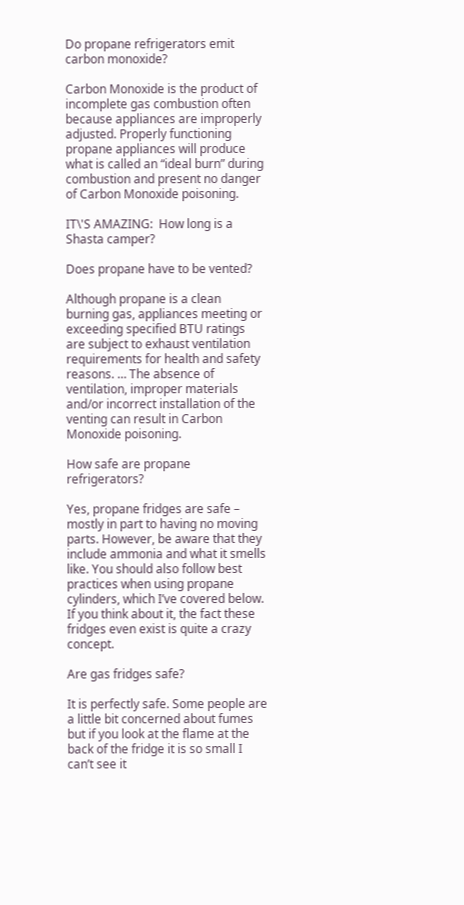Do propane refrigerators emit carbon monoxide?

Carbon Monoxide is the product of incomplete gas combustion often because appliances are improperly adjusted. Properly functioning propane appliances will produce what is called an “ideal burn” during combustion and present no danger of Carbon Monoxide poisoning.

IT\'S AMAZING:  How long is a Shasta camper?

Does propane have to be vented?

Although propane is a clean burning gas, appliances meeting or exceeding specified BTU ratings are subject to exhaust ventilation requirements for health and safety reasons. … The absence of ventilation, improper materials and/or incorrect installation of the venting can result in Carbon Monoxide poisoning.

How safe are propane refrigerators?

Yes, propane fridges are safe – mostly in part to having no moving parts. However, be aware that they include ammonia and what it smells like. You should also follow best practices when using propane cylinders, which I’ve covered below. If you think about it, the fact these fridges even exist is quite a crazy concept.

Are gas fridges safe?

It is perfectly safe. Some people are a little bit concerned about fumes but if you look at the flame at the back of the fridge it is so small I can’t see it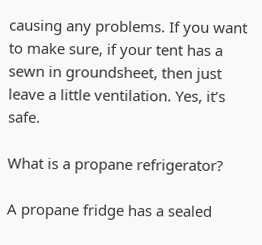causing any problems. If you want to make sure, if your tent has a sewn in groundsheet, then just leave a little ventilation. Yes, it’s safe.

What is a propane refrigerator?

A propane fridge has a sealed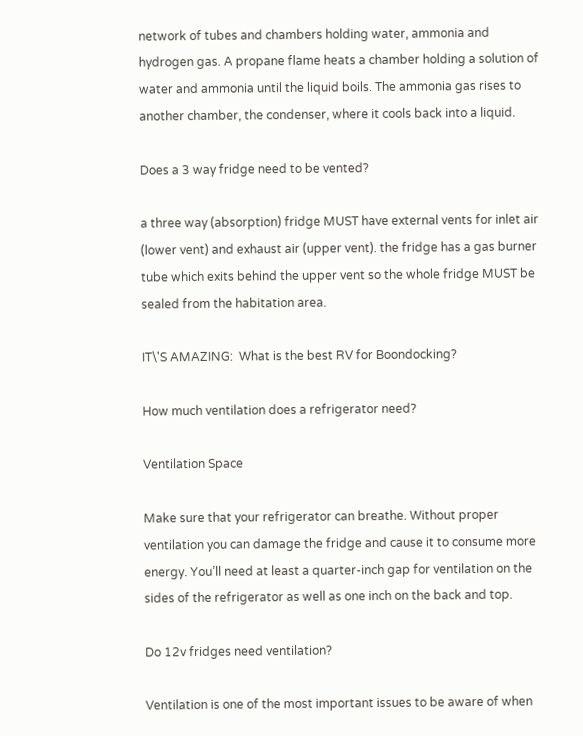network of tubes and chambers holding water, ammonia and hydrogen gas. A propane flame heats a chamber holding a solution of water and ammonia until the liquid boils. The ammonia gas rises to another chamber, the condenser, where it cools back into a liquid.

Does a 3 way fridge need to be vented?

a three way (absorption) fridge MUST have external vents for inlet air (lower vent) and exhaust air (upper vent). the fridge has a gas burner tube which exits behind the upper vent so the whole fridge MUST be sealed from the habitation area.

IT\'S AMAZING:  What is the best RV for Boondocking?

How much ventilation does a refrigerator need?

Ventilation Space

Make sure that your refrigerator can breathe. Without proper ventilation you can damage the fridge and cause it to consume more energy. You’ll need at least a quarter-inch gap for ventilation on the sides of the refrigerator as well as one inch on the back and top.

Do 12v fridges need ventilation?

Ventilation is one of the most important issues to be aware of when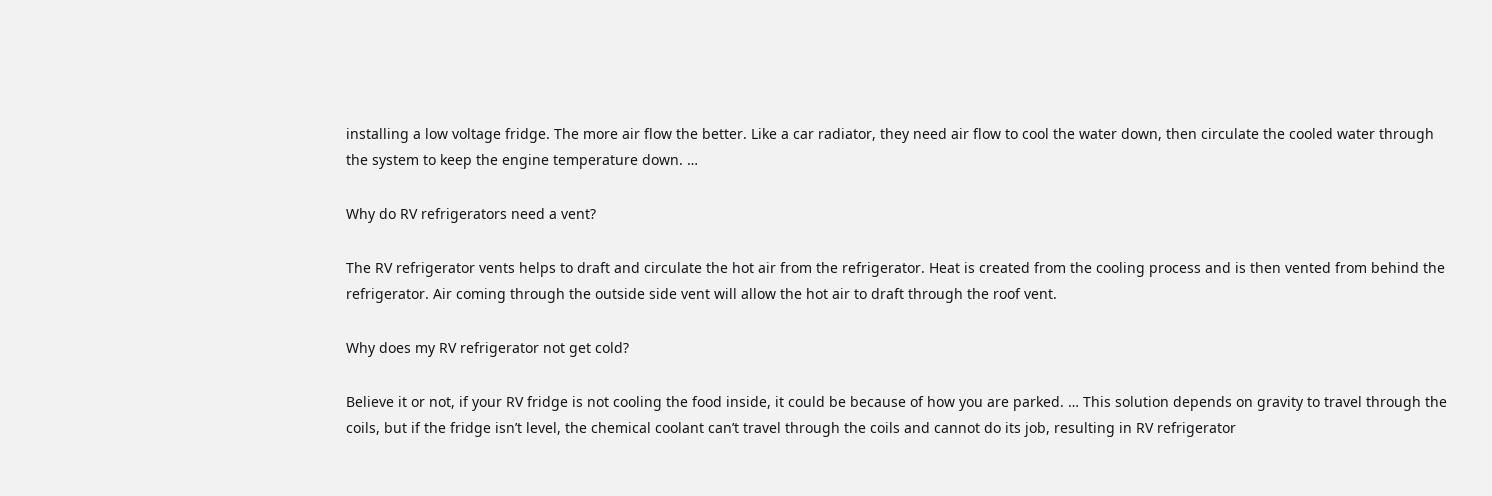installing a low voltage fridge. The more air flow the better. Like a car radiator, they need air flow to cool the water down, then circulate the cooled water through the system to keep the engine temperature down. …

Why do RV refrigerators need a vent?

The RV refrigerator vents helps to draft and circulate the hot air from the refrigerator. Heat is created from the cooling process and is then vented from behind the refrigerator. Air coming through the outside side vent will allow the hot air to draft through the roof vent.

Why does my RV refrigerator not get cold?

Believe it or not, if your RV fridge is not cooling the food inside, it could be because of how you are parked. … This solution depends on gravity to travel through the coils, but if the fridge isn’t level, the chemical coolant can’t travel through the coils and cannot do its job, resulting in RV refrigerator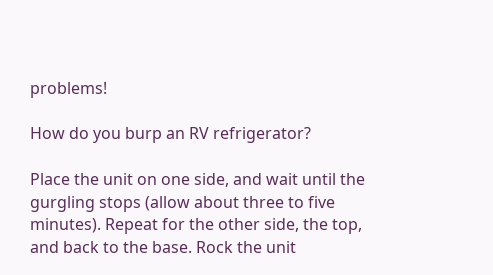problems!

How do you burp an RV refrigerator?

Place the unit on one side, and wait until the gurgling stops (allow about three to five minutes). Repeat for the other side, the top, and back to the base. Rock the unit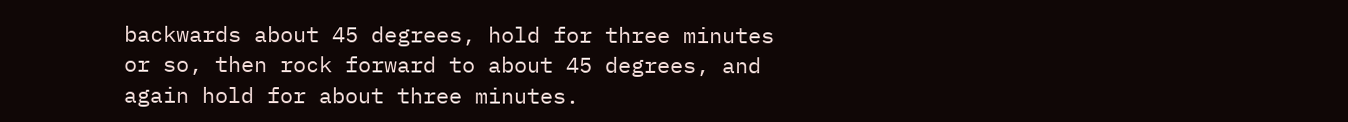backwards about 45 degrees, hold for three minutes or so, then rock forward to about 45 degrees, and again hold for about three minutes.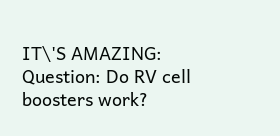IT\'S AMAZING:  Question: Do RV cell boosters work?